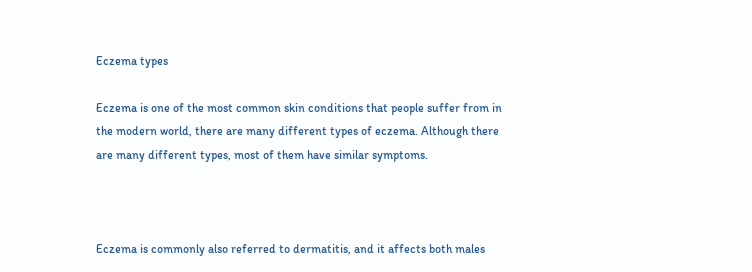Eczema types

Eczema is one of the most common skin conditions that people suffer from in the modern world, there are many different types of eczema. Although there are many different types, most of them have similar symptoms.



Eczema is commonly also referred to dermatitis, and it affects both males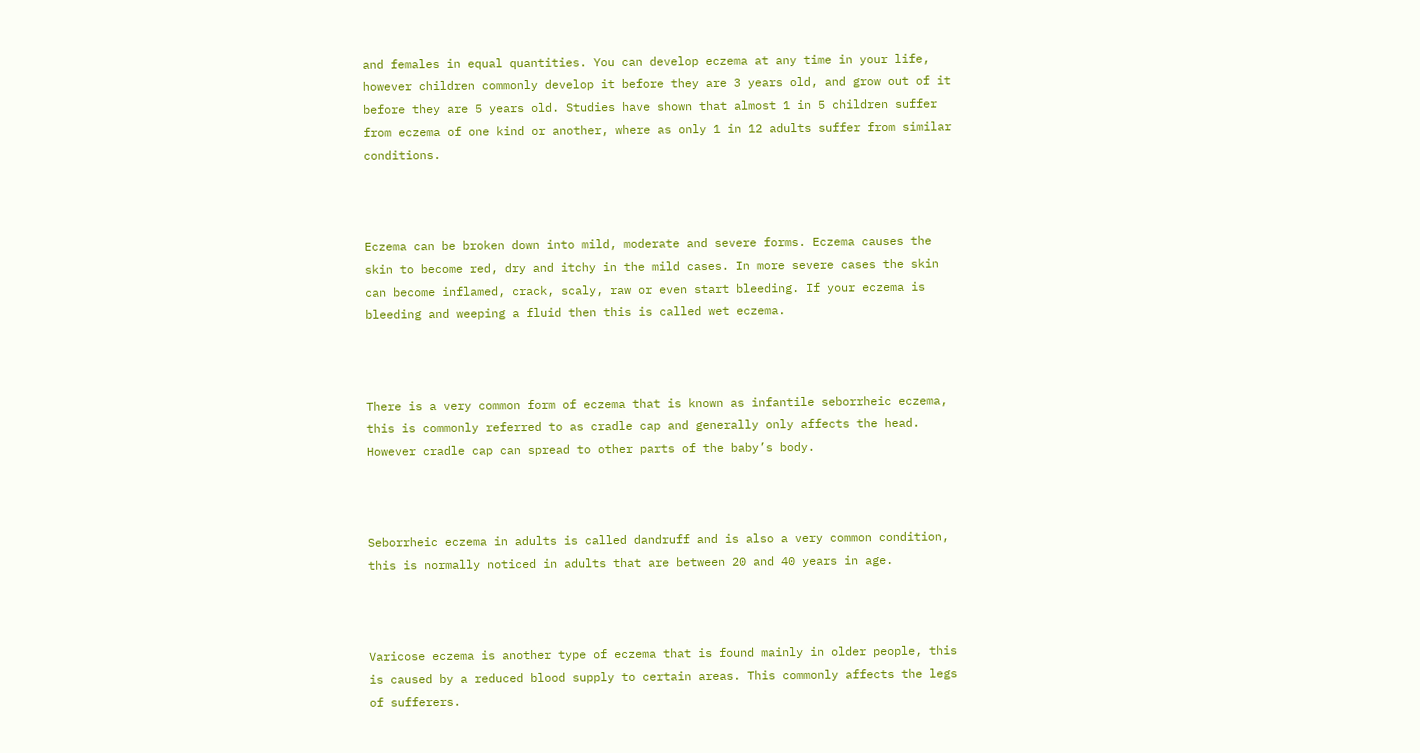and females in equal quantities. You can develop eczema at any time in your life, however children commonly develop it before they are 3 years old, and grow out of it before they are 5 years old. Studies have shown that almost 1 in 5 children suffer from eczema of one kind or another, where as only 1 in 12 adults suffer from similar conditions.



Eczema can be broken down into mild, moderate and severe forms. Eczema causes the skin to become red, dry and itchy in the mild cases. In more severe cases the skin can become inflamed, crack, scaly, raw or even start bleeding. If your eczema is bleeding and weeping a fluid then this is called wet eczema.



There is a very common form of eczema that is known as infantile seborrheic eczema, this is commonly referred to as cradle cap and generally only affects the head. However cradle cap can spread to other parts of the baby’s body.



Seborrheic eczema in adults is called dandruff and is also a very common condition, this is normally noticed in adults that are between 20 and 40 years in age.



Varicose eczema is another type of eczema that is found mainly in older people, this is caused by a reduced blood supply to certain areas. This commonly affects the legs of sufferers.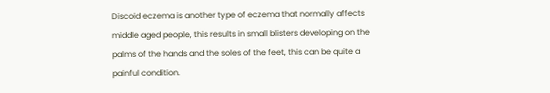Discoid eczema is another type of eczema that normally affects middle aged people, this results in small blisters developing on the palms of the hands and the soles of the feet, this can be quite a painful condition.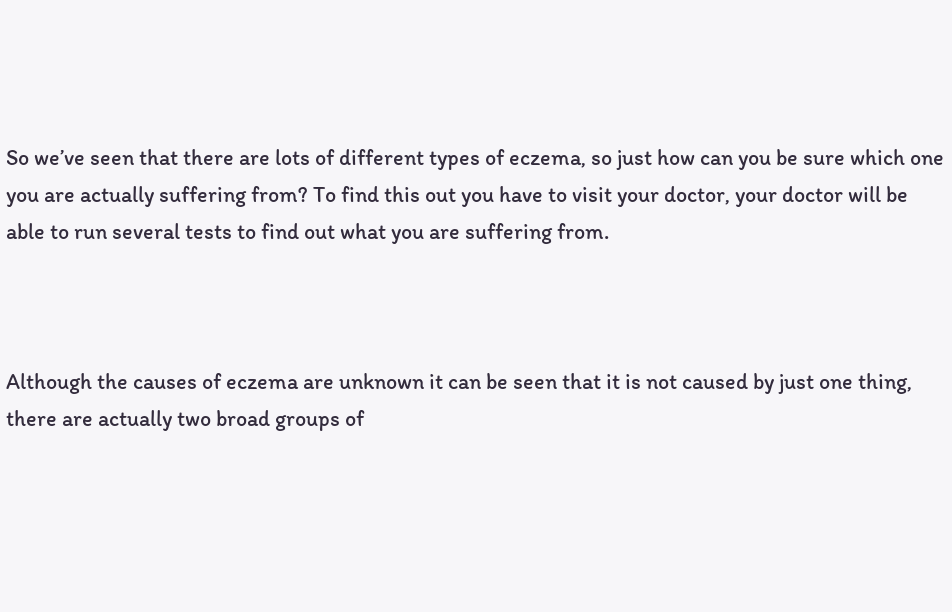So we’ve seen that there are lots of different types of eczema, so just how can you be sure which one you are actually suffering from? To find this out you have to visit your doctor, your doctor will be able to run several tests to find out what you are suffering from.



Although the causes of eczema are unknown it can be seen that it is not caused by just one thing, there are actually two broad groups of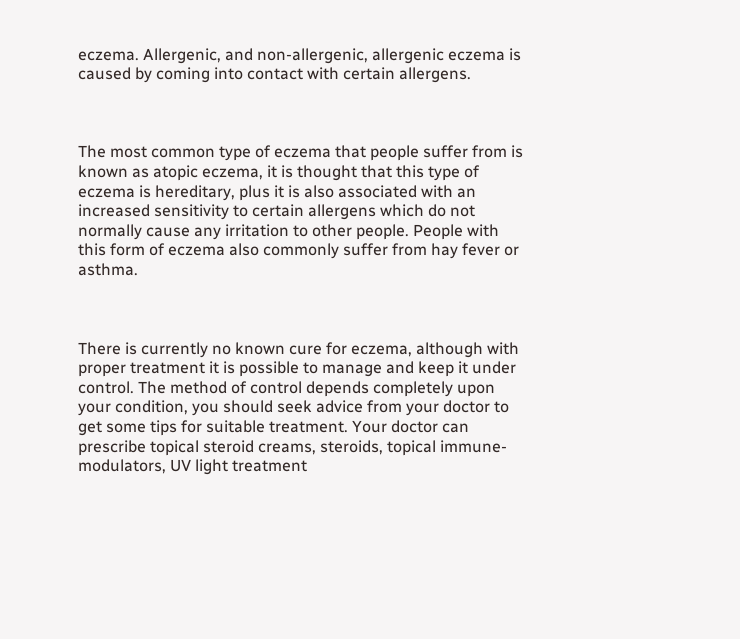eczema. Allergenic, and non-allergenic, allergenic eczema is caused by coming into contact with certain allergens.



The most common type of eczema that people suffer from is known as atopic eczema, it is thought that this type of eczema is hereditary, plus it is also associated with an increased sensitivity to certain allergens which do not normally cause any irritation to other people. People with this form of eczema also commonly suffer from hay fever or asthma.



There is currently no known cure for eczema, although with proper treatment it is possible to manage and keep it under control. The method of control depends completely upon your condition, you should seek advice from your doctor to get some tips for suitable treatment. Your doctor can prescribe topical steroid creams, steroids, topical immune-modulators, UV light treatment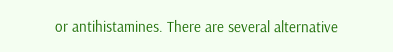or antihistamines. There are several alternative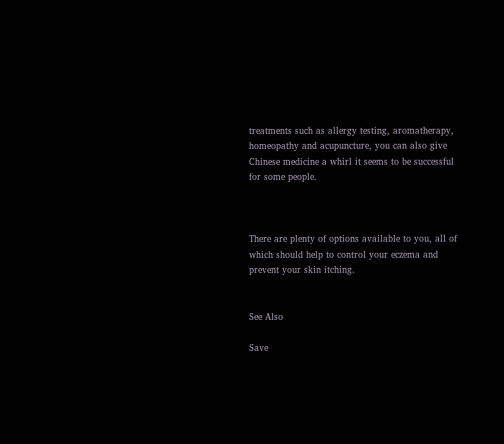treatments such as allergy testing, aromatherapy, homeopathy and acupuncture, you can also give Chinese medicine a whirl it seems to be successful for some people.



There are plenty of options available to you, all of which should help to control your eczema and prevent your skin itching.


See Also

Save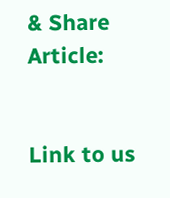& Share Article:


Link to us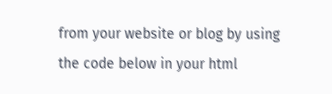from your website or blog by using the code below in your html